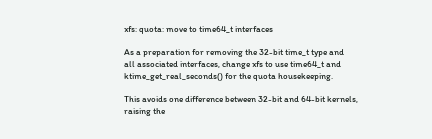xfs: quota: move to time64_t interfaces

As a preparation for removing the 32-bit time_t type and
all associated interfaces, change xfs to use time64_t and
ktime_get_real_seconds() for the quota housekeeping.

This avoids one difference between 32-bit and 64-bit kernels,
raising the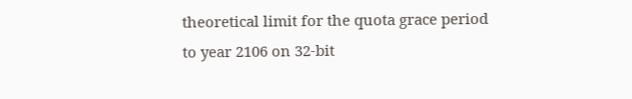theoretical limit for the quota grace period
to year 2106 on 32-bit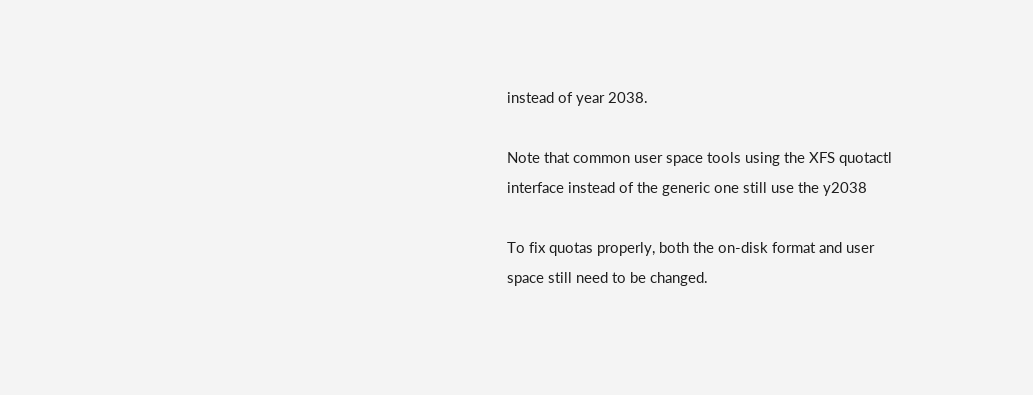instead of year 2038.

Note that common user space tools using the XFS quotactl
interface instead of the generic one still use the y2038

To fix quotas properly, both the on-disk format and user
space still need to be changed.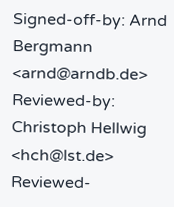Signed-off-by: Arnd Bergmann <arnd@arndb.de>
Reviewed-by: Christoph Hellwig <hch@lst.de>
Reviewed-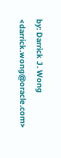by: Darrick J. Wong <darrick.wong@oracle.com>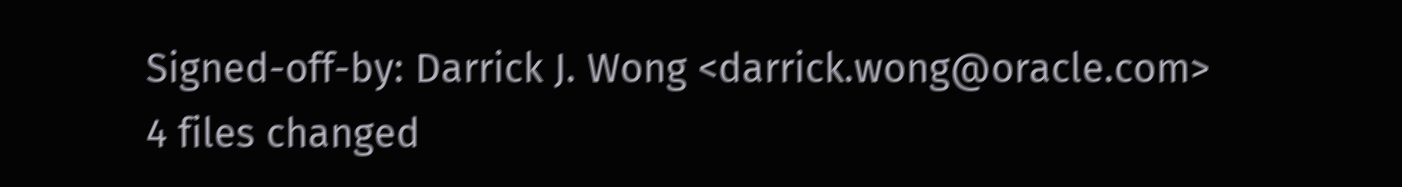Signed-off-by: Darrick J. Wong <darrick.wong@oracle.com>
4 files changed